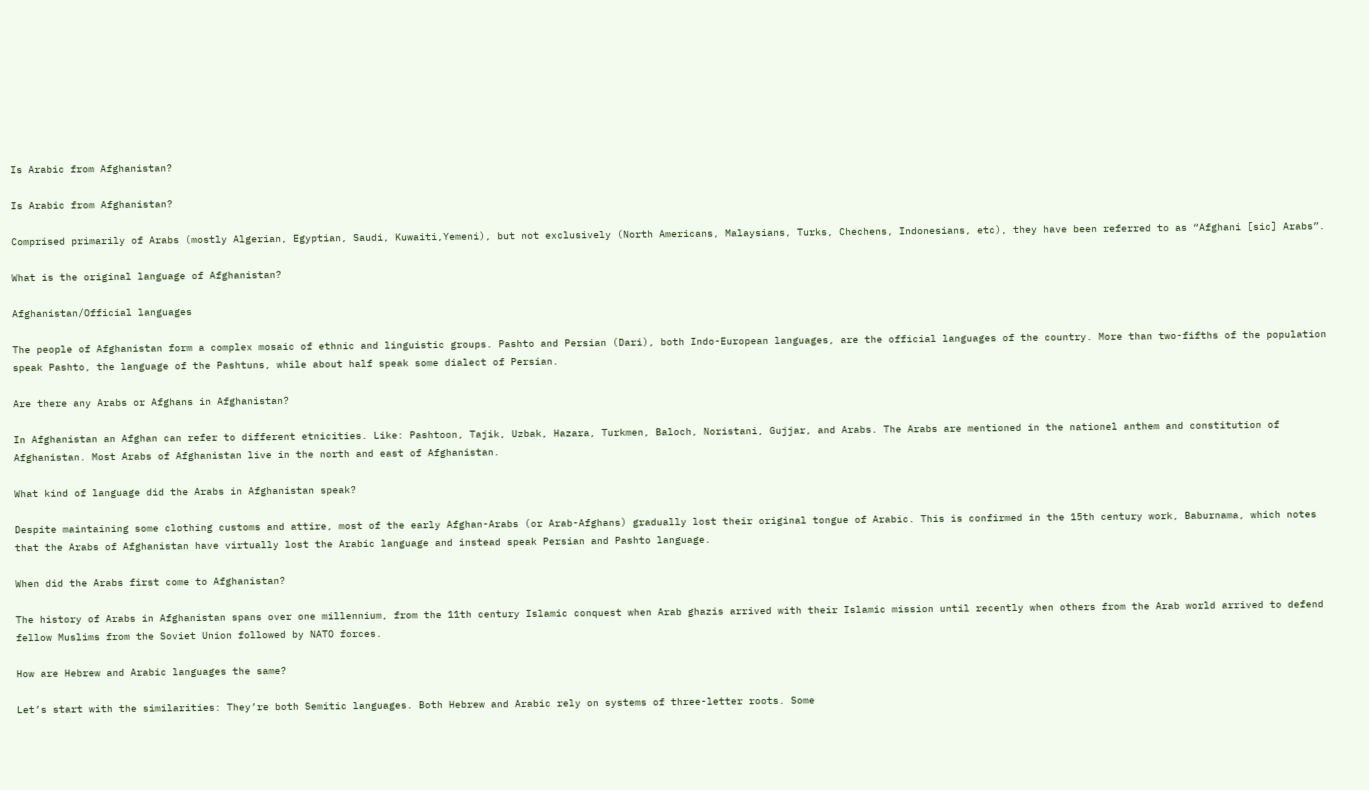Is Arabic from Afghanistan?

Is Arabic from Afghanistan?

Comprised primarily of Arabs (mostly Algerian, Egyptian, Saudi, Kuwaiti,Yemeni), but not exclusively (North Americans, Malaysians, Turks, Chechens, Indonesians, etc), they have been referred to as “Afghani [sic] Arabs”.

What is the original language of Afghanistan?

Afghanistan/Official languages

The people of Afghanistan form a complex mosaic of ethnic and linguistic groups. Pashto and Persian (Dari), both Indo-European languages, are the official languages of the country. More than two-fifths of the population speak Pashto, the language of the Pashtuns, while about half speak some dialect of Persian.

Are there any Arabs or Afghans in Afghanistan?

In Afghanistan an Afghan can refer to different etnicities. Like: Pashtoon, Tajik, Uzbak, Hazara, Turkmen, Baloch, Noristani, Gujjar, and Arabs. The Arabs are mentioned in the nationel anthem and constitution of Afghanistan. Most Arabs of Afghanistan live in the north and east of Afghanistan.

What kind of language did the Arabs in Afghanistan speak?

Despite maintaining some clothing customs and attire, most of the early Afghan-Arabs (or Arab-Afghans) gradually lost their original tongue of Arabic. This is confirmed in the 15th century work, Baburnama, which notes that the Arabs of Afghanistan have virtually lost the Arabic language and instead speak Persian and Pashto language.

When did the Arabs first come to Afghanistan?

The history of Arabs in Afghanistan spans over one millennium, from the 11th century Islamic conquest when Arab ghazis arrived with their Islamic mission until recently when others from the Arab world arrived to defend fellow Muslims from the Soviet Union followed by NATO forces.

How are Hebrew and Arabic languages the same?

Let’s start with the similarities: They’re both Semitic languages. Both Hebrew and Arabic rely on systems of three-letter roots. Some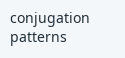conjugation patterns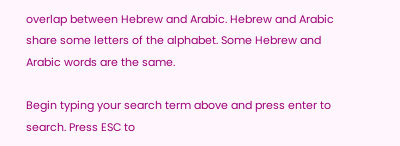overlap between Hebrew and Arabic. Hebrew and Arabic share some letters of the alphabet. Some Hebrew and Arabic words are the same.

Begin typing your search term above and press enter to search. Press ESC to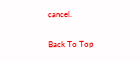cancel.

Back To Top